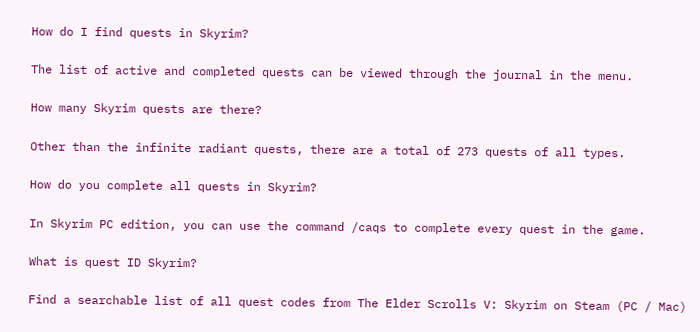How do I find quests in Skyrim?

The list of active and completed quests can be viewed through the journal in the menu.

How many Skyrim quests are there?

Other than the infinite radiant quests, there are a total of 273 quests of all types.

How do you complete all quests in Skyrim?

In Skyrim PC edition, you can use the command /caqs to complete every quest in the game.

What is quest ID Skyrim?

Find a searchable list of all quest codes from The Elder Scrolls V: Skyrim on Steam (PC / Mac)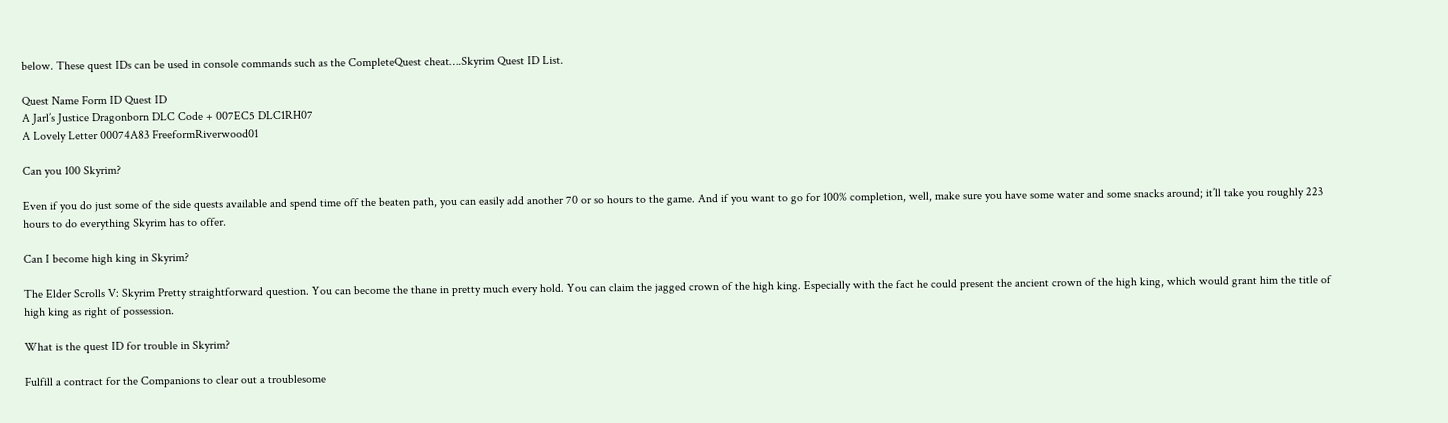below. These quest IDs can be used in console commands such as the CompleteQuest cheat….Skyrim Quest ID List.

Quest Name Form ID Quest ID
A Jarl’s Justice Dragonborn DLC Code + 007EC5 DLC1RH07
A Lovely Letter 00074A83 FreeformRiverwood01

Can you 100 Skyrim?

Even if you do just some of the side quests available and spend time off the beaten path, you can easily add another 70 or so hours to the game. And if you want to go for 100% completion, well, make sure you have some water and some snacks around; it’ll take you roughly 223 hours to do everything Skyrim has to offer.

Can I become high king in Skyrim?

The Elder Scrolls V: Skyrim Pretty straightforward question. You can become the thane in pretty much every hold. You can claim the jagged crown of the high king. Especially with the fact he could present the ancient crown of the high king, which would grant him the title of high king as right of possession.

What is the quest ID for trouble in Skyrim?

Fulfill a contract for the Companions to clear out a troublesome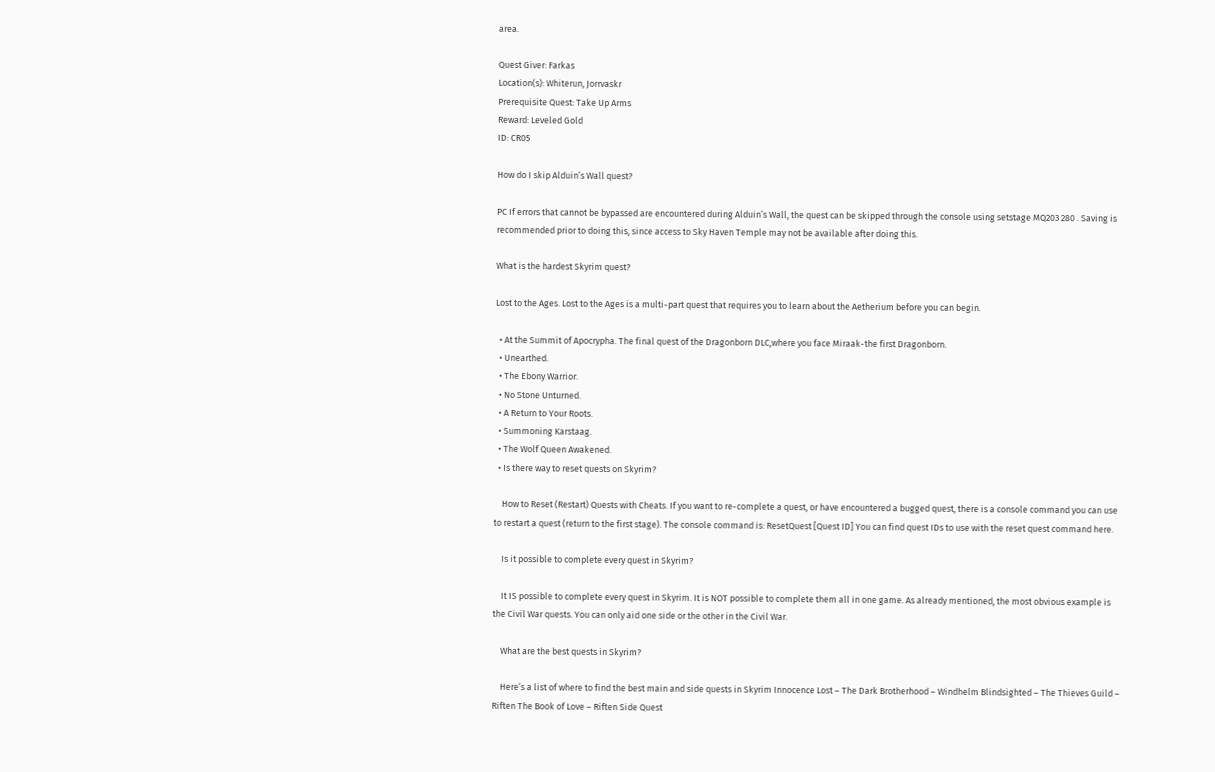area.

Quest Giver: Farkas
Location(s): Whiterun, Jorrvaskr
Prerequisite Quest: Take Up Arms
Reward: Leveled Gold
ID: CR05

How do I skip Alduin’s Wall quest?

PC If errors that cannot be bypassed are encountered during Alduin’s Wall, the quest can be skipped through the console using setstage MQ203 280 . Saving is recommended prior to doing this, since access to Sky Haven Temple may not be available after doing this.

What is the hardest Skyrim quest?

Lost to the Ages. Lost to the Ages is a multi-part quest that requires you to learn about the Aetherium before you can begin.

  • At the Summit of Apocrypha. The final quest of the Dragonborn DLC,where you face Miraak-the first Dragonborn.
  • Unearthed.
  • The Ebony Warrior.
  • No Stone Unturned.
  • A Return to Your Roots.
  • Summoning Karstaag.
  • The Wolf Queen Awakened.
  • Is there way to reset quests on Skyrim?

    How to Reset (Restart) Quests with Cheats. If you want to re-complete a quest, or have encountered a bugged quest, there is a console command you can use to restart a quest (return to the first stage). The console command is: ResetQuest [Quest ID] You can find quest IDs to use with the reset quest command here.

    Is it possible to complete every quest in Skyrim?

    It IS possible to complete every quest in Skyrim. It is NOT possible to complete them all in one game. As already mentioned, the most obvious example is the Civil War quests. You can only aid one side or the other in the Civil War.

    What are the best quests in Skyrim?

    Here’s a list of where to find the best main and side quests in Skyrim Innocence Lost – The Dark Brotherhood – Windhelm Blindsighted – The Thieves Guild – Riften The Book of Love – Riften Side Quest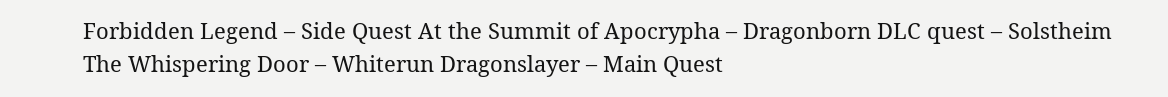Forbidden Legend – Side Quest At the Summit of Apocrypha – Dragonborn DLC quest – Solstheim The Whispering Door – Whiterun Dragonslayer – Main Quest